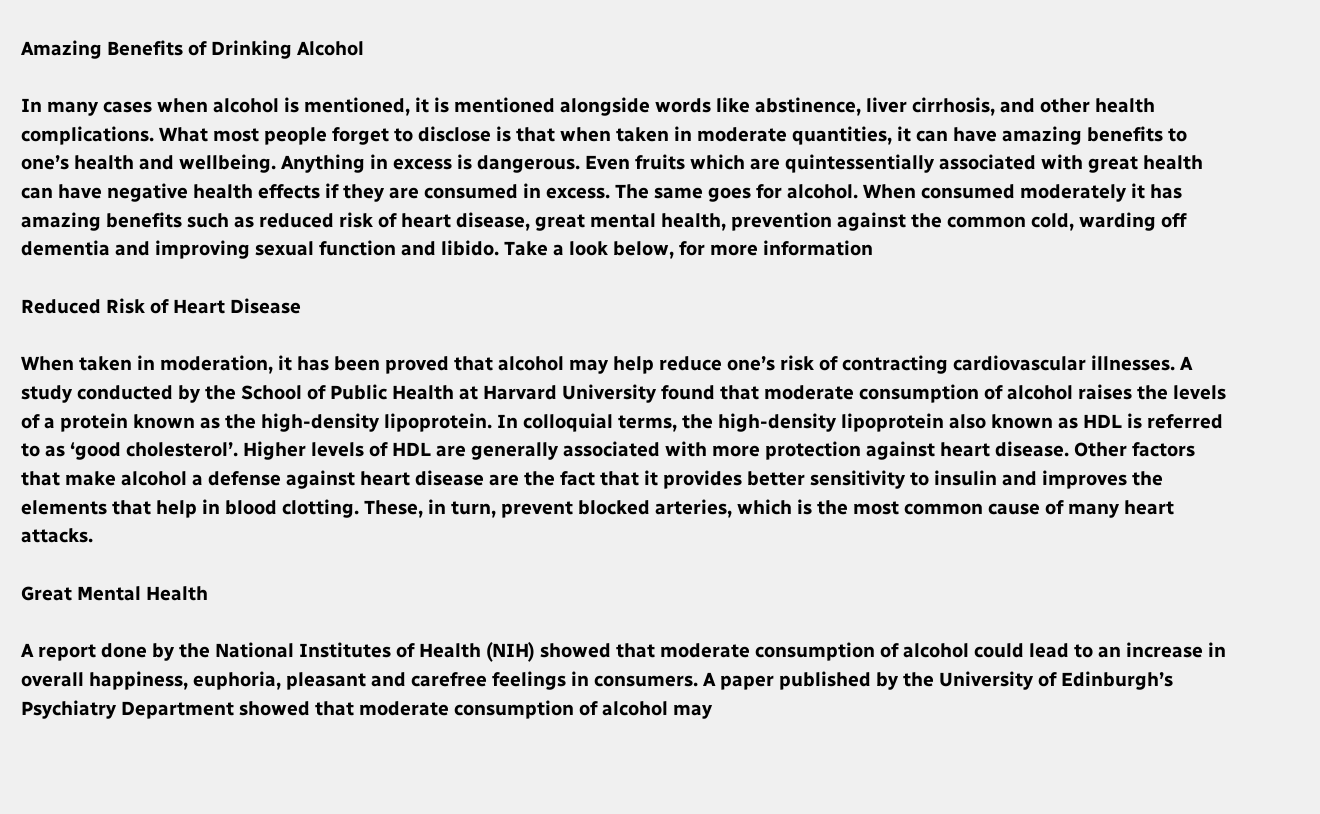Amazing Benefits of Drinking Alcohol

In many cases when alcohol is mentioned, it is mentioned alongside words like abstinence, liver cirrhosis, and other health complications. What most people forget to disclose is that when taken in moderate quantities, it can have amazing benefits to one’s health and wellbeing. Anything in excess is dangerous. Even fruits which are quintessentially associated with great health can have negative health effects if they are consumed in excess. The same goes for alcohol. When consumed moderately it has amazing benefits such as reduced risk of heart disease, great mental health, prevention against the common cold, warding off dementia and improving sexual function and libido. Take a look below, for more information

Reduced Risk of Heart Disease

When taken in moderation, it has been proved that alcohol may help reduce one’s risk of contracting cardiovascular illnesses. A study conducted by the School of Public Health at Harvard University found that moderate consumption of alcohol raises the levels of a protein known as the high-density lipoprotein. In colloquial terms, the high-density lipoprotein also known as HDL is referred to as ‘good cholesterol’. Higher levels of HDL are generally associated with more protection against heart disease. Other factors that make alcohol a defense against heart disease are the fact that it provides better sensitivity to insulin and improves the elements that help in blood clotting. These, in turn, prevent blocked arteries, which is the most common cause of many heart attacks.

Great Mental Health

A report done by the National Institutes of Health (NIH) showed that moderate consumption of alcohol could lead to an increase in overall happiness, euphoria, pleasant and carefree feelings in consumers. A paper published by the University of Edinburgh’s Psychiatry Department showed that moderate consumption of alcohol may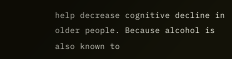help decrease cognitive decline in older people. Because alcohol is also known to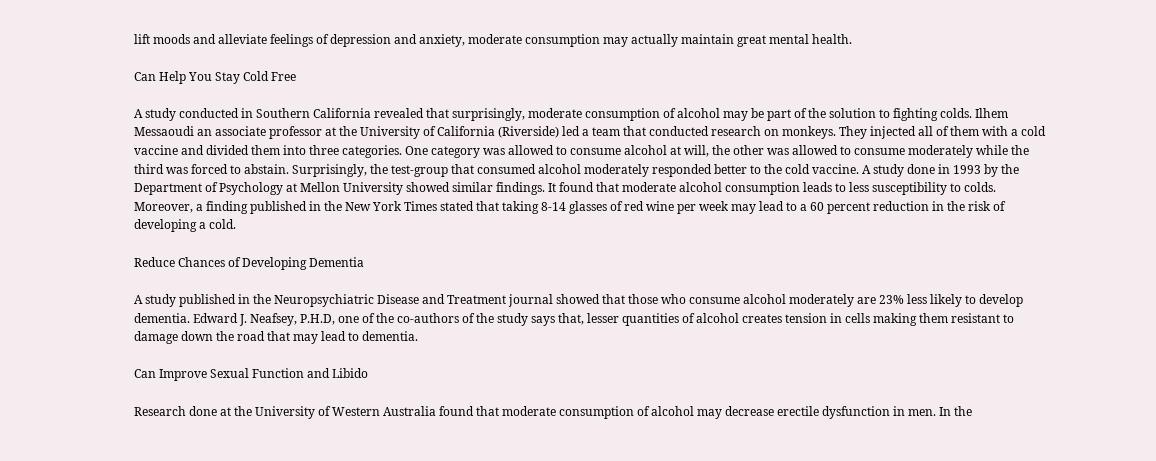lift moods and alleviate feelings of depression and anxiety, moderate consumption may actually maintain great mental health.

Can Help You Stay Cold Free

A study conducted in Southern California revealed that surprisingly, moderate consumption of alcohol may be part of the solution to fighting colds. Ilhem Messaoudi an associate professor at the University of California (Riverside) led a team that conducted research on monkeys. They injected all of them with a cold vaccine and divided them into three categories. One category was allowed to consume alcohol at will, the other was allowed to consume moderately while the third was forced to abstain. Surprisingly, the test-group that consumed alcohol moderately responded better to the cold vaccine. A study done in 1993 by the Department of Psychology at Mellon University showed similar findings. It found that moderate alcohol consumption leads to less susceptibility to colds. Moreover, a finding published in the New York Times stated that taking 8-14 glasses of red wine per week may lead to a 60 percent reduction in the risk of developing a cold.

Reduce Chances of Developing Dementia

A study published in the Neuropsychiatric Disease and Treatment journal showed that those who consume alcohol moderately are 23% less likely to develop dementia. Edward J. Neafsey, P.H.D, one of the co-authors of the study says that, lesser quantities of alcohol creates tension in cells making them resistant to damage down the road that may lead to dementia.

Can Improve Sexual Function and Libido

Research done at the University of Western Australia found that moderate consumption of alcohol may decrease erectile dysfunction in men. In the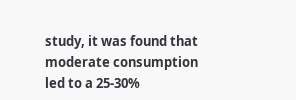study, it was found that moderate consumption led to a 25-30%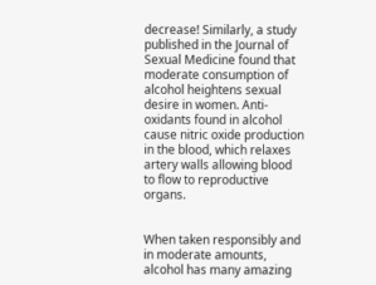decrease! Similarly, a study published in the Journal of Sexual Medicine found that moderate consumption of alcohol heightens sexual desire in women. Anti-oxidants found in alcohol cause nitric oxide production in the blood, which relaxes artery walls allowing blood to flow to reproductive organs.


When taken responsibly and in moderate amounts, alcohol has many amazing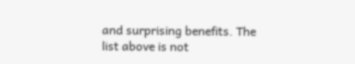and surprising benefits. The list above is not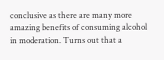conclusive as there are many more amazing benefits of consuming alcohol in moderation. Turns out that a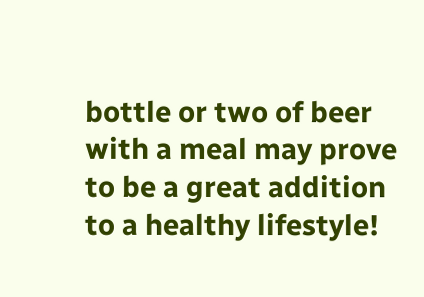bottle or two of beer with a meal may prove to be a great addition to a healthy lifestyle!